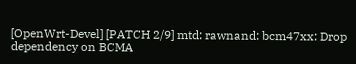[OpenWrt-Devel] [PATCH 2/9] mtd: rawnand: bcm47xx: Drop dependency on BCMA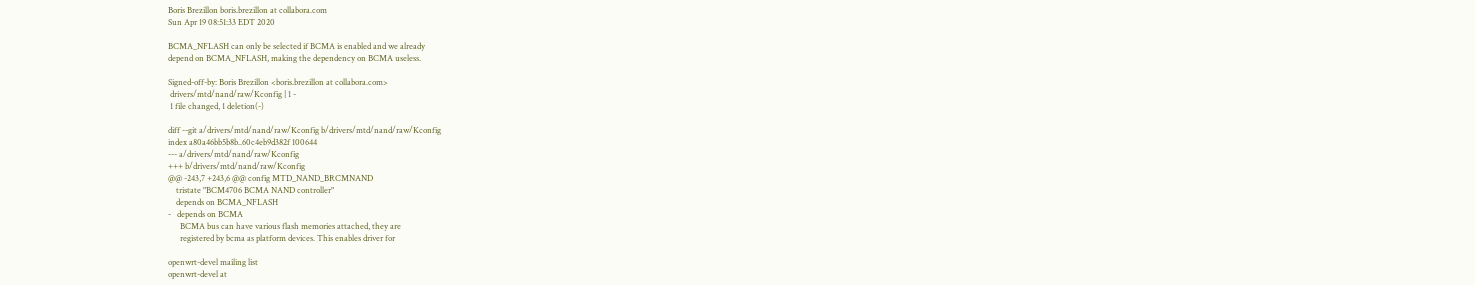Boris Brezillon boris.brezillon at collabora.com
Sun Apr 19 08:51:33 EDT 2020

BCMA_NFLASH can only be selected if BCMA is enabled and we already
depend on BCMA_NFLASH, making the dependency on BCMA useless.

Signed-off-by: Boris Brezillon <boris.brezillon at collabora.com>
 drivers/mtd/nand/raw/Kconfig | 1 -
 1 file changed, 1 deletion(-)

diff --git a/drivers/mtd/nand/raw/Kconfig b/drivers/mtd/nand/raw/Kconfig
index a80a46bb5b8b..60c4eb9d382f 100644
--- a/drivers/mtd/nand/raw/Kconfig
+++ b/drivers/mtd/nand/raw/Kconfig
@@ -243,7 +243,6 @@ config MTD_NAND_BRCMNAND
    tristate "BCM4706 BCMA NAND controller"
    depends on BCMA_NFLASH
-   depends on BCMA
      BCMA bus can have various flash memories attached, they are
      registered by bcma as platform devices. This enables driver for

openwrt-devel mailing list
openwrt-devel at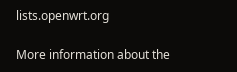lists.openwrt.org

More information about the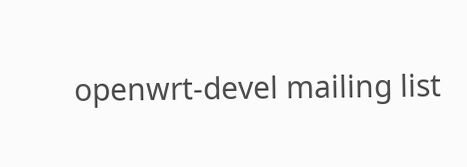openwrt-devel mailing list